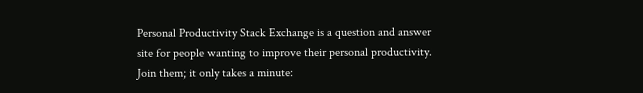Personal Productivity Stack Exchange is a question and answer site for people wanting to improve their personal productivity. Join them; it only takes a minute: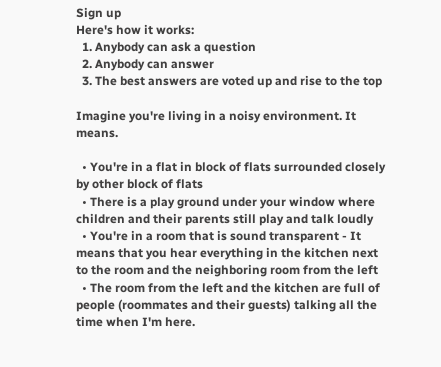Sign up
Here's how it works:
  1. Anybody can ask a question
  2. Anybody can answer
  3. The best answers are voted up and rise to the top

Imagine you're living in a noisy environment. It means.

  • You're in a flat in block of flats surrounded closely by other block of flats
  • There is a play ground under your window where children and their parents still play and talk loudly
  • You're in a room that is sound transparent - It means that you hear everything in the kitchen next to the room and the neighboring room from the left
  • The room from the left and the kitchen are full of people (roommates and their guests) talking all the time when I'm here.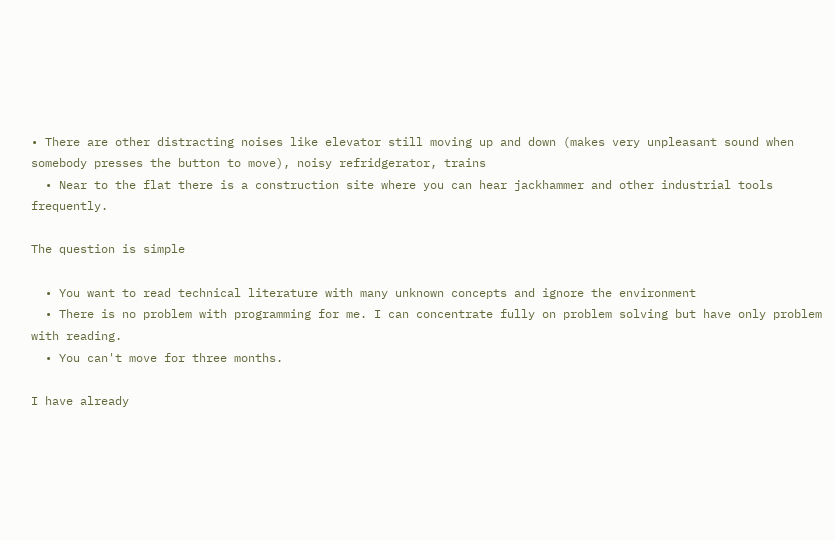• There are other distracting noises like elevator still moving up and down (makes very unpleasant sound when somebody presses the button to move), noisy refridgerator, trains
  • Near to the flat there is a construction site where you can hear jackhammer and other industrial tools frequently.

The question is simple

  • You want to read technical literature with many unknown concepts and ignore the environment
  • There is no problem with programming for me. I can concentrate fully on problem solving but have only problem with reading.
  • You can't move for three months.

I have already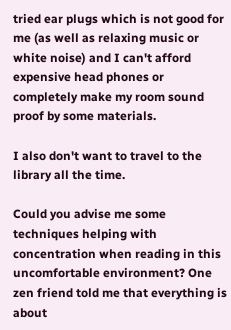tried ear plugs which is not good for me (as well as relaxing music or white noise) and I can't afford expensive head phones or completely make my room sound proof by some materials.

I also don't want to travel to the library all the time.

Could you advise me some techniques helping with concentration when reading in this uncomfortable environment? One zen friend told me that everything is about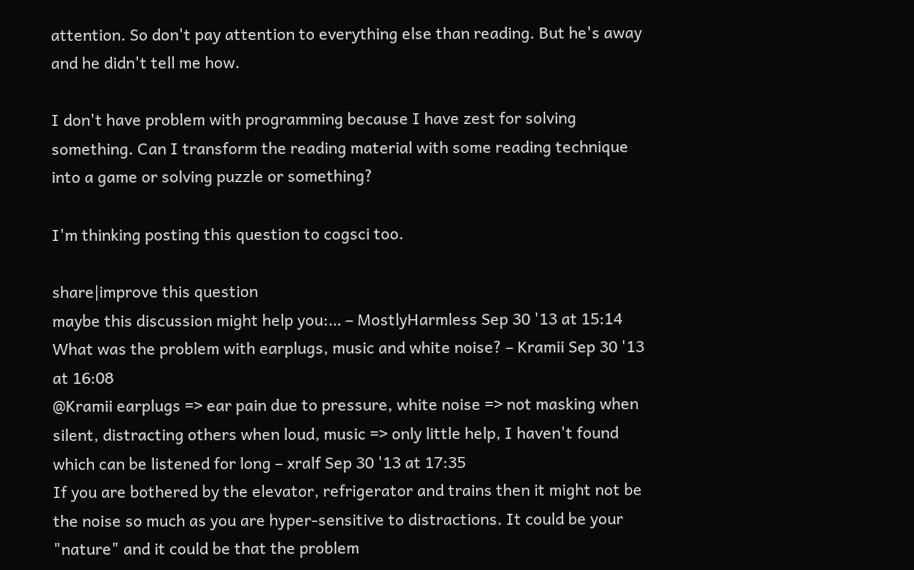attention. So don't pay attention to everything else than reading. But he's away and he didn't tell me how.

I don't have problem with programming because I have zest for solving something. Can I transform the reading material with some reading technique into a game or solving puzzle or something?

I'm thinking posting this question to cogsci too.

share|improve this question
maybe this discussion might help you:… – MostlyHarmless Sep 30 '13 at 15:14
What was the problem with earplugs, music and white noise? – Kramii Sep 30 '13 at 16:08
@Kramii earplugs => ear pain due to pressure, white noise => not masking when silent, distracting others when loud, music => only little help, I haven't found which can be listened for long – xralf Sep 30 '13 at 17:35
If you are bothered by the elevator, refrigerator and trains then it might not be the noise so much as you are hyper-sensitive to distractions. It could be your "nature" and it could be that the problem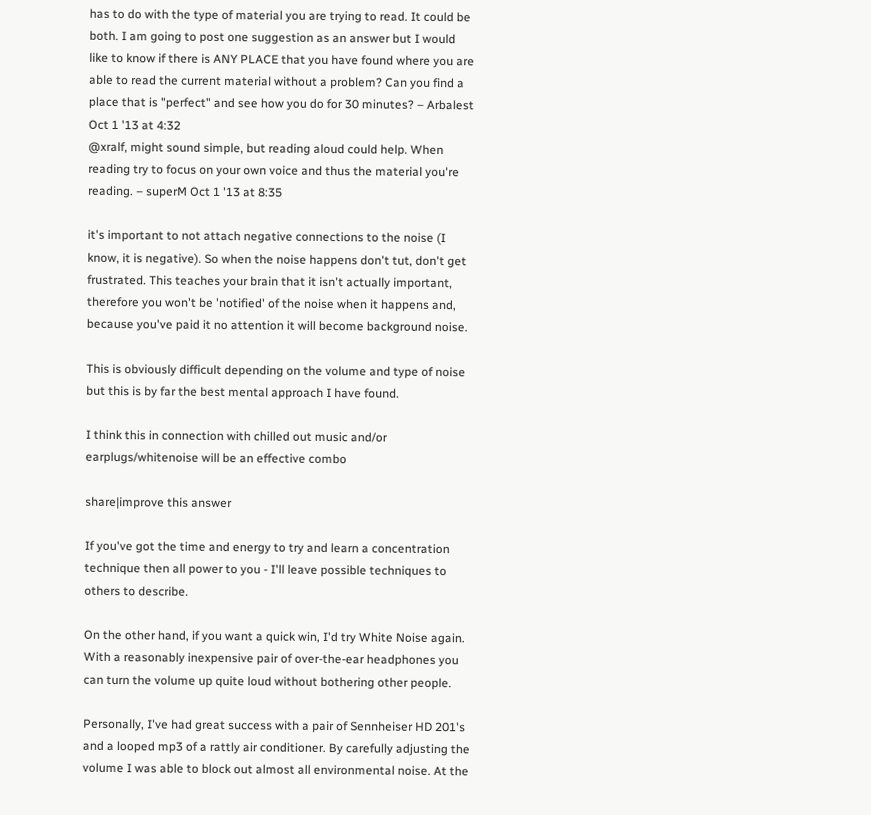has to do with the type of material you are trying to read. It could be both. I am going to post one suggestion as an answer but I would like to know if there is ANY PLACE that you have found where you are able to read the current material without a problem? Can you find a place that is "perfect" and see how you do for 30 minutes? – Arbalest Oct 1 '13 at 4:32
@xralf, might sound simple, but reading aloud could help. When reading try to focus on your own voice and thus the material you're reading. – superM Oct 1 '13 at 8:35

it's important to not attach negative connections to the noise (I know, it is negative). So when the noise happens don't tut, don't get frustrated. This teaches your brain that it isn't actually important, therefore you won't be 'notified' of the noise when it happens and, because you've paid it no attention it will become background noise.

This is obviously difficult depending on the volume and type of noise but this is by far the best mental approach I have found.

I think this in connection with chilled out music and/or earplugs/whitenoise will be an effective combo

share|improve this answer

If you've got the time and energy to try and learn a concentration technique then all power to you - I'll leave possible techniques to others to describe.

On the other hand, if you want a quick win, I'd try White Noise again. With a reasonably inexpensive pair of over-the-ear headphones you can turn the volume up quite loud without bothering other people.

Personally, I've had great success with a pair of Sennheiser HD 201's and a looped mp3 of a rattly air conditioner. By carefully adjusting the volume I was able to block out almost all environmental noise. At the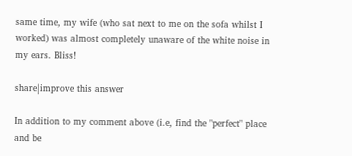same time, my wife (who sat next to me on the sofa whilst I worked) was almost completely unaware of the white noise in my ears. Bliss!

share|improve this answer

In addition to my comment above (i.e, find the "perfect" place and be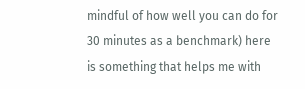mindful of how well you can do for 30 minutes as a benchmark) here is something that helps me with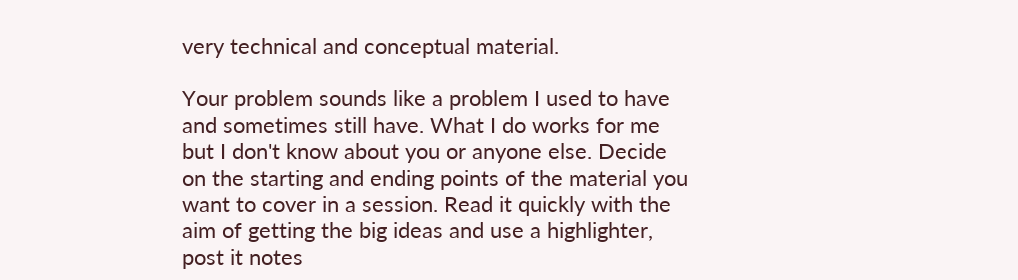very technical and conceptual material.

Your problem sounds like a problem I used to have and sometimes still have. What I do works for me but I don't know about you or anyone else. Decide on the starting and ending points of the material you want to cover in a session. Read it quickly with the aim of getting the big ideas and use a highlighter, post it notes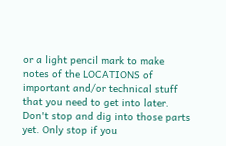or a light pencil mark to make notes of the LOCATIONS of important and/or technical stuff that you need to get into later. Don't stop and dig into those parts yet. Only stop if you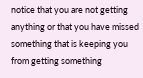notice that you are not getting anything or that you have missed something that is keeping you from getting something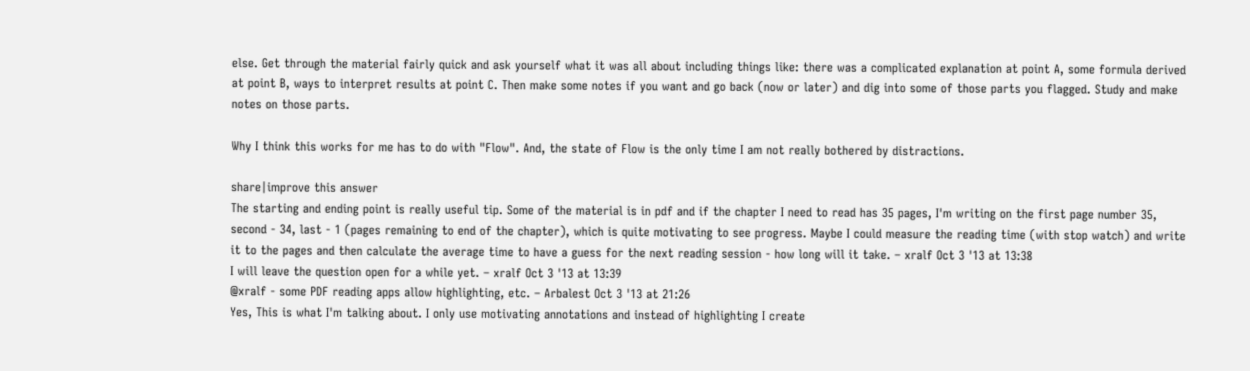else. Get through the material fairly quick and ask yourself what it was all about including things like: there was a complicated explanation at point A, some formula derived at point B, ways to interpret results at point C. Then make some notes if you want and go back (now or later) and dig into some of those parts you flagged. Study and make notes on those parts.

Why I think this works for me has to do with "Flow". And, the state of Flow is the only time I am not really bothered by distractions.

share|improve this answer
The starting and ending point is really useful tip. Some of the material is in pdf and if the chapter I need to read has 35 pages, I'm writing on the first page number 35, second - 34, last - 1 (pages remaining to end of the chapter), which is quite motivating to see progress. Maybe I could measure the reading time (with stop watch) and write it to the pages and then calculate the average time to have a guess for the next reading session - how long will it take. – xralf Oct 3 '13 at 13:38
I will leave the question open for a while yet. – xralf Oct 3 '13 at 13:39
@xralf - some PDF reading apps allow highlighting, etc. – Arbalest Oct 3 '13 at 21:26
Yes, This is what I'm talking about. I only use motivating annotations and instead of highlighting I create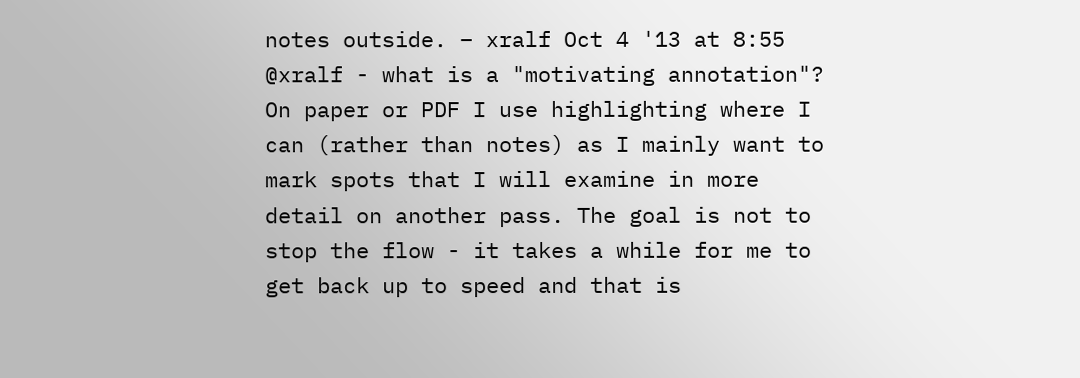notes outside. – xralf Oct 4 '13 at 8:55
@xralf - what is a "motivating annotation"? On paper or PDF I use highlighting where I can (rather than notes) as I mainly want to mark spots that I will examine in more detail on another pass. The goal is not to stop the flow - it takes a while for me to get back up to speed and that is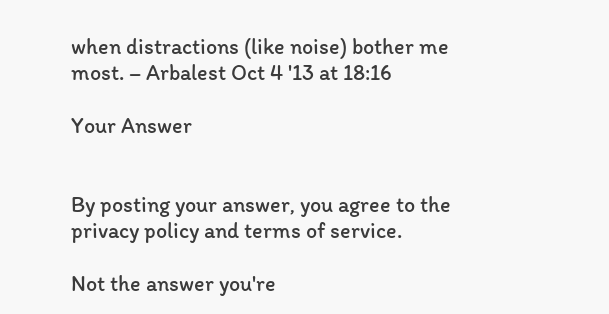when distractions (like noise) bother me most. – Arbalest Oct 4 '13 at 18:16

Your Answer


By posting your answer, you agree to the privacy policy and terms of service.

Not the answer you're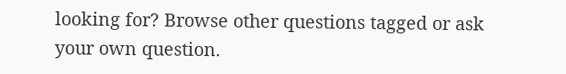looking for? Browse other questions tagged or ask your own question.